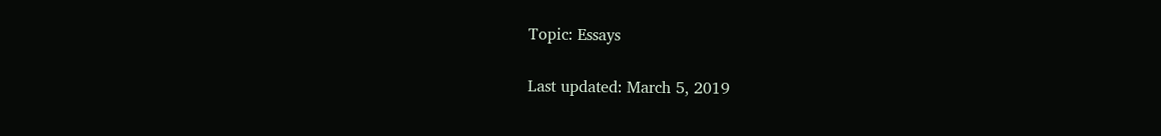Topic: Essays

Last updated: March 5, 2019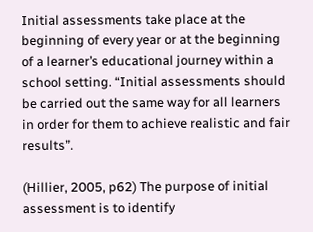Initial assessments take place at the beginning of every year or at the beginning of a learner’s educational journey within a school setting. “Initial assessments should be carried out the same way for all learners in order for them to achieve realistic and fair results”.

(Hillier, 2005, p62) The purpose of initial assessment is to identify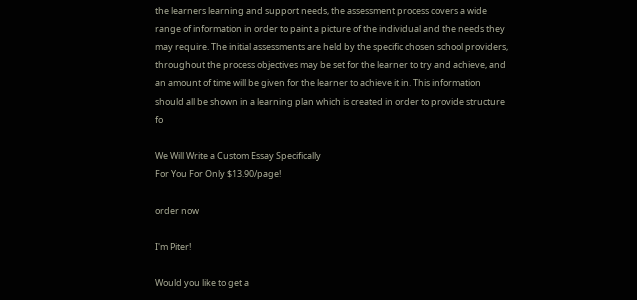the learners learning and support needs, the assessment process covers a wide range of information in order to paint a picture of the individual and the needs they may require. The initial assessments are held by the specific chosen school providers, throughout the process objectives may be set for the learner to try and achieve, and an amount of time will be given for the learner to achieve it in. This information should all be shown in a learning plan which is created in order to provide structure fo

We Will Write a Custom Essay Specifically
For You For Only $13.90/page!

order now

I'm Piter!

Would you like to get a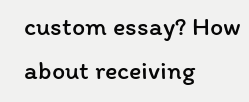custom essay? How about receiving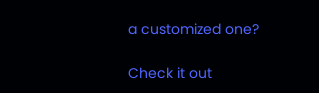a customized one?

Check it out